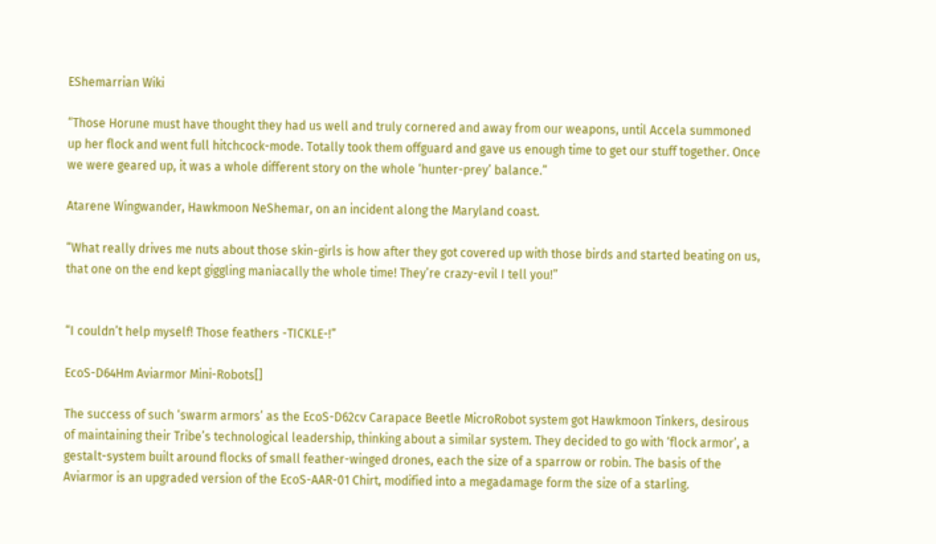EShemarrian Wiki

“Those Horune must have thought they had us well and truly cornered and away from our weapons, until Accela summoned up her flock and went full hitchcock-mode. Totally took them offguard and gave us enough time to get our stuff together. Once we were geared up, it was a whole different story on the whole ‘hunter-prey’ balance.”

Atarene Wingwander, Hawkmoon NeShemar, on an incident along the Maryland coast.

“What really drives me nuts about those skin-girls is how after they got covered up with those birds and started beating on us, that one on the end kept giggling maniacally the whole time! They’re crazy-evil I tell you!”


“I couldn’t help myself! Those feathers -TICKLE-!”

EcoS-D64Hm Aviarmor Mini-Robots[]

The success of such ‘swarm armors’ as the EcoS-D62cv Carapace Beetle MicroRobot system got Hawkmoon Tinkers, desirous of maintaining their Tribe’s technological leadership, thinking about a similar system. They decided to go with ‘flock armor’, a gestalt-system built around flocks of small feather-winged drones, each the size of a sparrow or robin. The basis of the Aviarmor is an upgraded version of the EcoS-AAR-01 Chirt, modified into a megadamage form the size of a starling.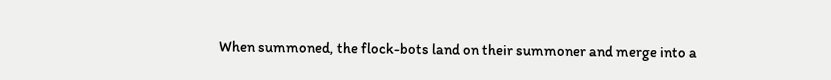When summoned, the flock-bots land on their summoner and merge into a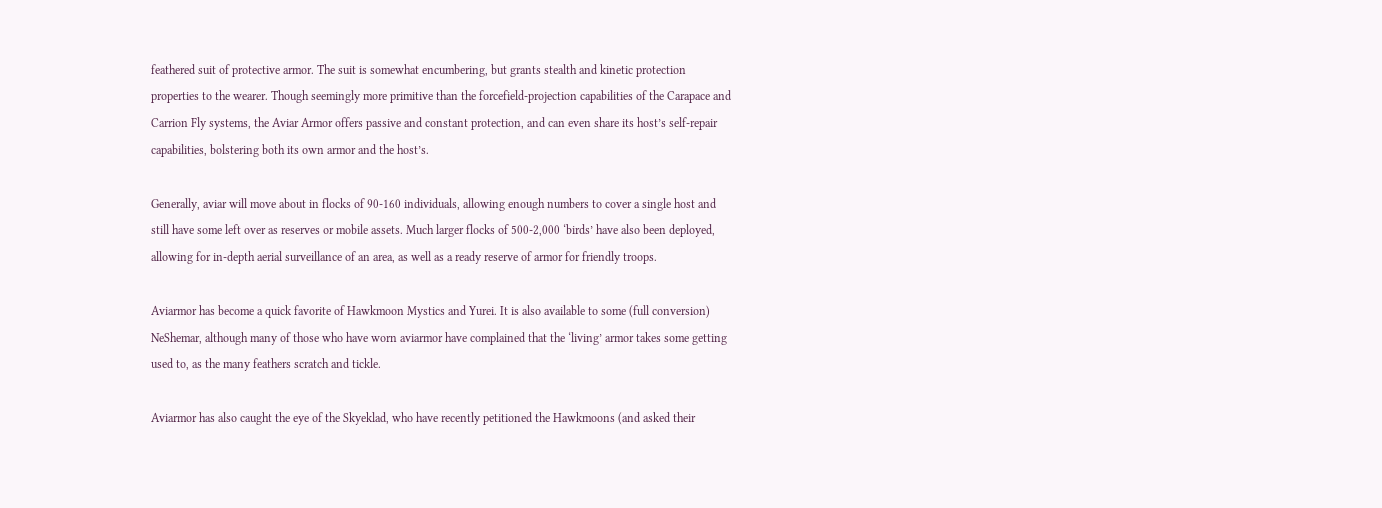feathered suit of protective armor. The suit is somewhat encumbering, but grants stealth and kinetic protection properties to the wearer. Though seemingly more primitive than the forcefield-projection capabilities of the Carapace and Carrion Fly systems, the Aviar Armor offers passive and constant protection, and can even share its host’s self-repair capabilities, bolstering both its own armor and the host’s.

Generally, aviar will move about in flocks of 90-160 individuals, allowing enough numbers to cover a single host and still have some left over as reserves or mobile assets. Much larger flocks of 500-2,000 ‘birds’ have also been deployed, allowing for in-depth aerial surveillance of an area, as well as a ready reserve of armor for friendly troops.

Aviarmor has become a quick favorite of Hawkmoon Mystics and Yurei. It is also available to some (full conversion) NeShemar, although many of those who have worn aviarmor have complained that the ‘living’ armor takes some getting used to, as the many feathers scratch and tickle.

Aviarmor has also caught the eye of the Skyeklad, who have recently petitioned the Hawkmoons (and asked their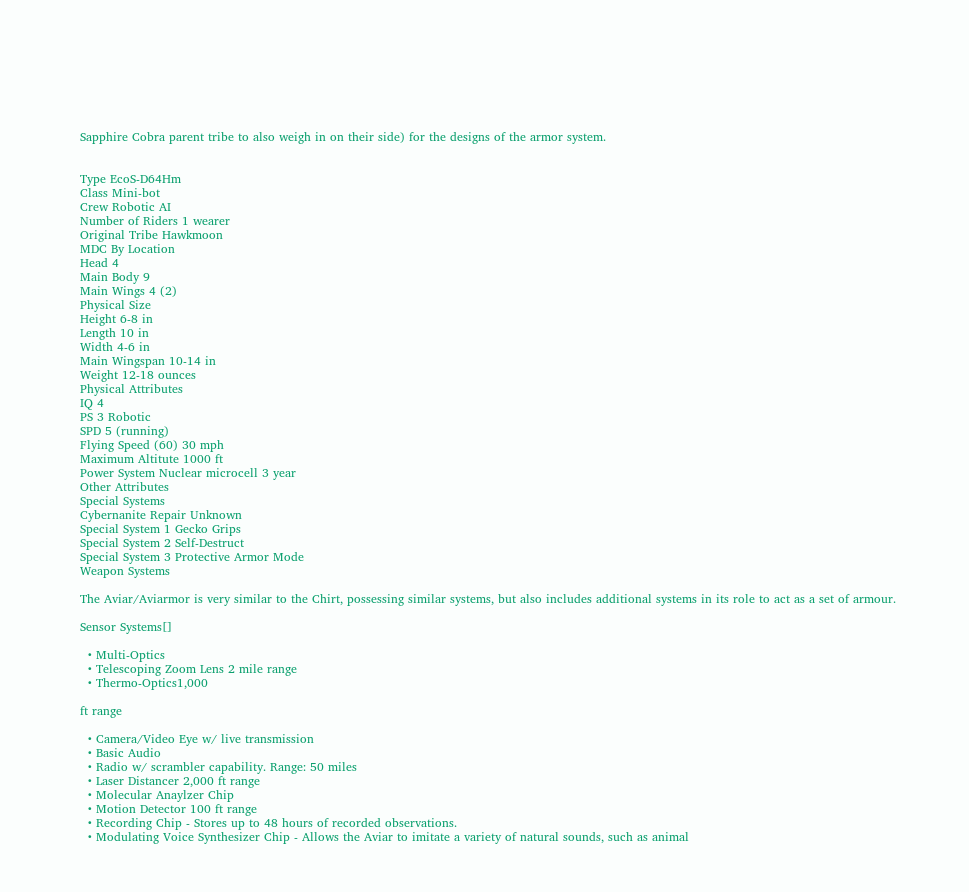Sapphire Cobra parent tribe to also weigh in on their side) for the designs of the armor system.


Type EcoS-D64Hm
Class Mini-bot
Crew Robotic AI
Number of Riders 1 wearer
Original Tribe Hawkmoon
MDC By Location
Head 4
Main Body 9
Main Wings 4 (2)
Physical Size
Height 6-8 in
Length 10 in
Width 4-6 in
Main Wingspan 10-14 in
Weight 12-18 ounces
Physical Attributes
IQ 4
PS 3 Robotic
SPD 5 (running)
Flying Speed (60) 30 mph
Maximum Altitute 1000 ft
Power System Nuclear microcell 3 year
Other Attributes
Special Systems
Cybernanite Repair Unknown
Special System 1 Gecko Grips
Special System 2 Self-Destruct
Special System 3 Protective Armor Mode
Weapon Systems

The Aviar/Aviarmor is very similar to the Chirt, possessing similar systems, but also includes additional systems in its role to act as a set of armour.

Sensor Systems[]

  • Multi-Optics
  • Telescoping Zoom Lens 2 mile range
  • Thermo-Optics1,000

ft range

  • Camera/Video Eye w/ live transmission
  • Basic Audio
  • Radio w/ scrambler capability. Range: 50 miles
  • Laser Distancer 2,000 ft range
  • Molecular Anaylzer Chip
  • Motion Detector 100 ft range
  • Recording Chip - Stores up to 48 hours of recorded observations.
  • Modulating Voice Synthesizer Chip - Allows the Aviar to imitate a variety of natural sounds, such as animal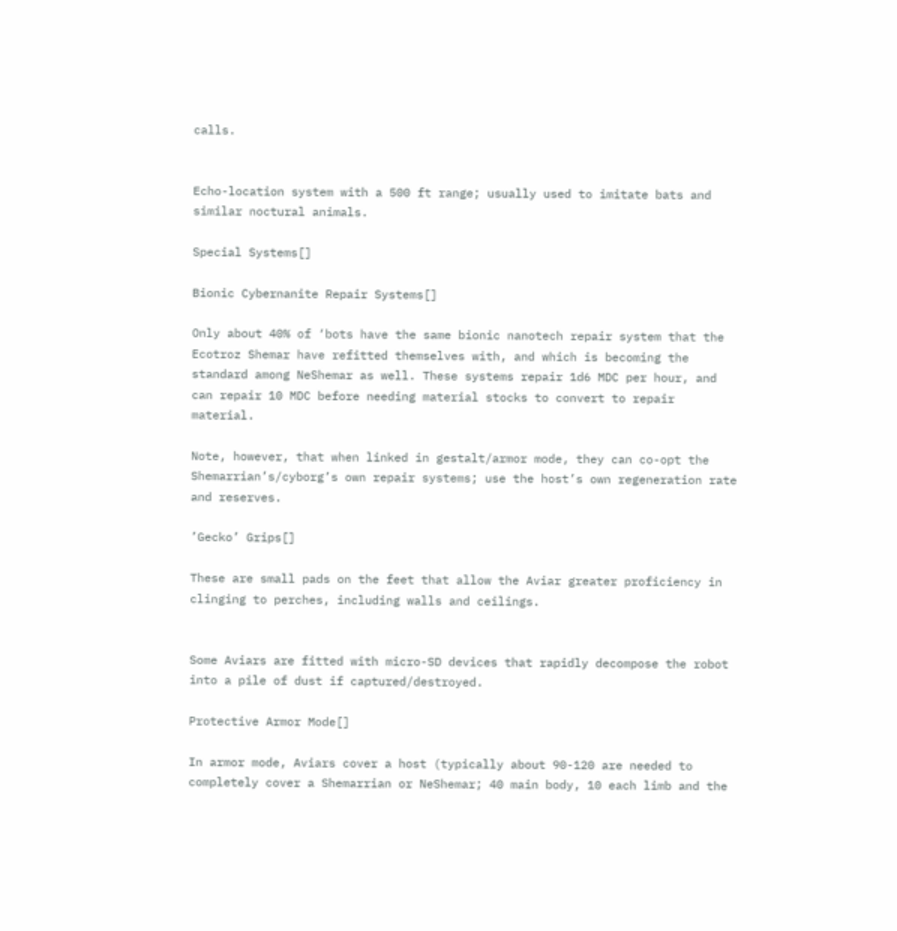calls.


Echo-location system with a 500 ft range; usually used to imitate bats and similar noctural animals.

Special Systems[]

Bionic Cybernanite Repair Systems[]

Only about 40% of ‘bots have the same bionic nanotech repair system that the Ecotroz Shemar have refitted themselves with, and which is becoming the standard among NeShemar as well. These systems repair 1d6 MDC per hour, and can repair 10 MDC before needing material stocks to convert to repair material.

Note, however, that when linked in gestalt/armor mode, they can co-opt the Shemarrian’s/cyborg’s own repair systems; use the host’s own regeneration rate and reserves.

’Gecko’ Grips[]

These are small pads on the feet that allow the Aviar greater proficiency in clinging to perches, including walls and ceilings.


Some Aviars are fitted with micro-SD devices that rapidly decompose the robot into a pile of dust if captured/destroyed.

Protective Armor Mode[]

In armor mode, Aviars cover a host (typically about 90-120 are needed to completely cover a Shemarrian or NeShemar; 40 main body, 10 each limb and the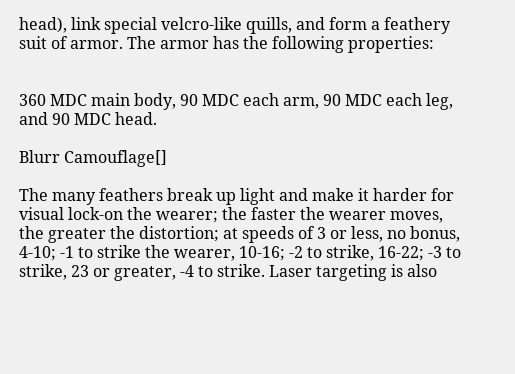head), link special velcro-like quills, and form a feathery suit of armor. The armor has the following properties:


360 MDC main body, 90 MDC each arm, 90 MDC each leg, and 90 MDC head.

Blurr Camouflage[]

The many feathers break up light and make it harder for visual lock-on the wearer; the faster the wearer moves, the greater the distortion; at speeds of 3 or less, no bonus, 4-10; -1 to strike the wearer, 10-16; -2 to strike, 16-22; -3 to strike, 23 or greater, -4 to strike. Laser targeting is also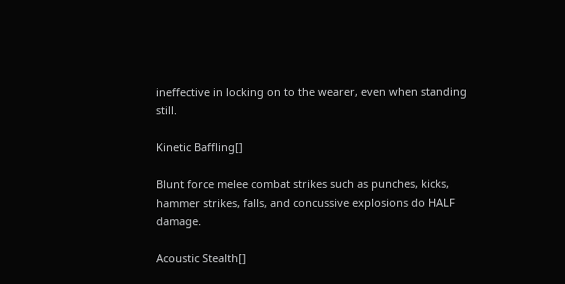ineffective in locking on to the wearer, even when standing still.

Kinetic Baffling[]

Blunt force melee combat strikes such as punches, kicks, hammer strikes, falls, and concussive explosions do HALF damage.

Acoustic Stealth[]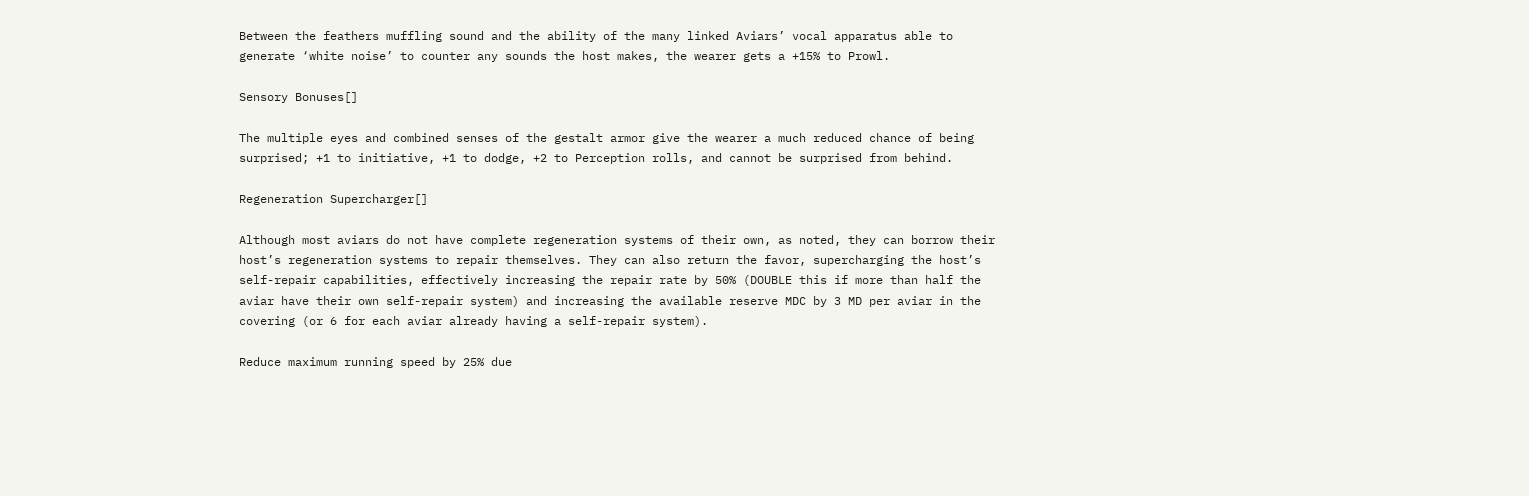Between the feathers muffling sound and the ability of the many linked Aviars’ vocal apparatus able to generate ‘white noise’ to counter any sounds the host makes, the wearer gets a +15% to Prowl.

Sensory Bonuses[]

The multiple eyes and combined senses of the gestalt armor give the wearer a much reduced chance of being surprised; +1 to initiative, +1 to dodge, +2 to Perception rolls, and cannot be surprised from behind.

Regeneration Supercharger[]

Although most aviars do not have complete regeneration systems of their own, as noted, they can borrow their host’s regeneration systems to repair themselves. They can also return the favor, supercharging the host’s self-repair capabilities, effectively increasing the repair rate by 50% (DOUBLE this if more than half the aviar have their own self-repair system) and increasing the available reserve MDC by 3 MD per aviar in the covering (or 6 for each aviar already having a self-repair system).

Reduce maximum running speed by 25% due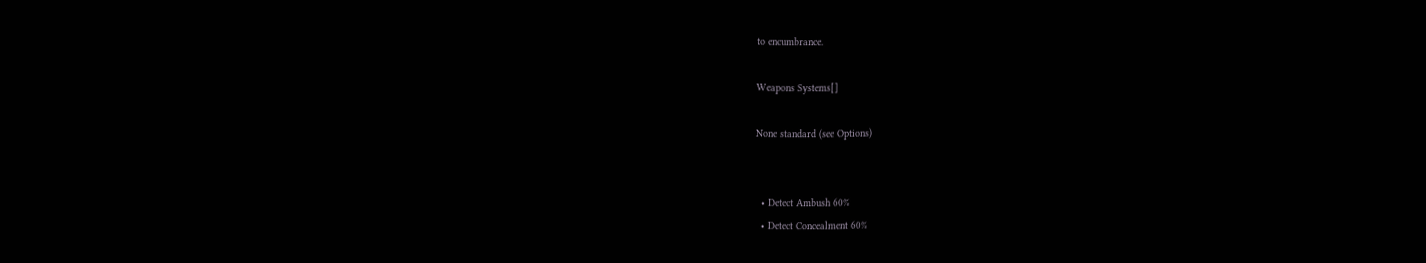to encumbrance.

Weapons Systems[]

None standard (see Options)


  • Detect Ambush 60%
  • Detect Concealment 60%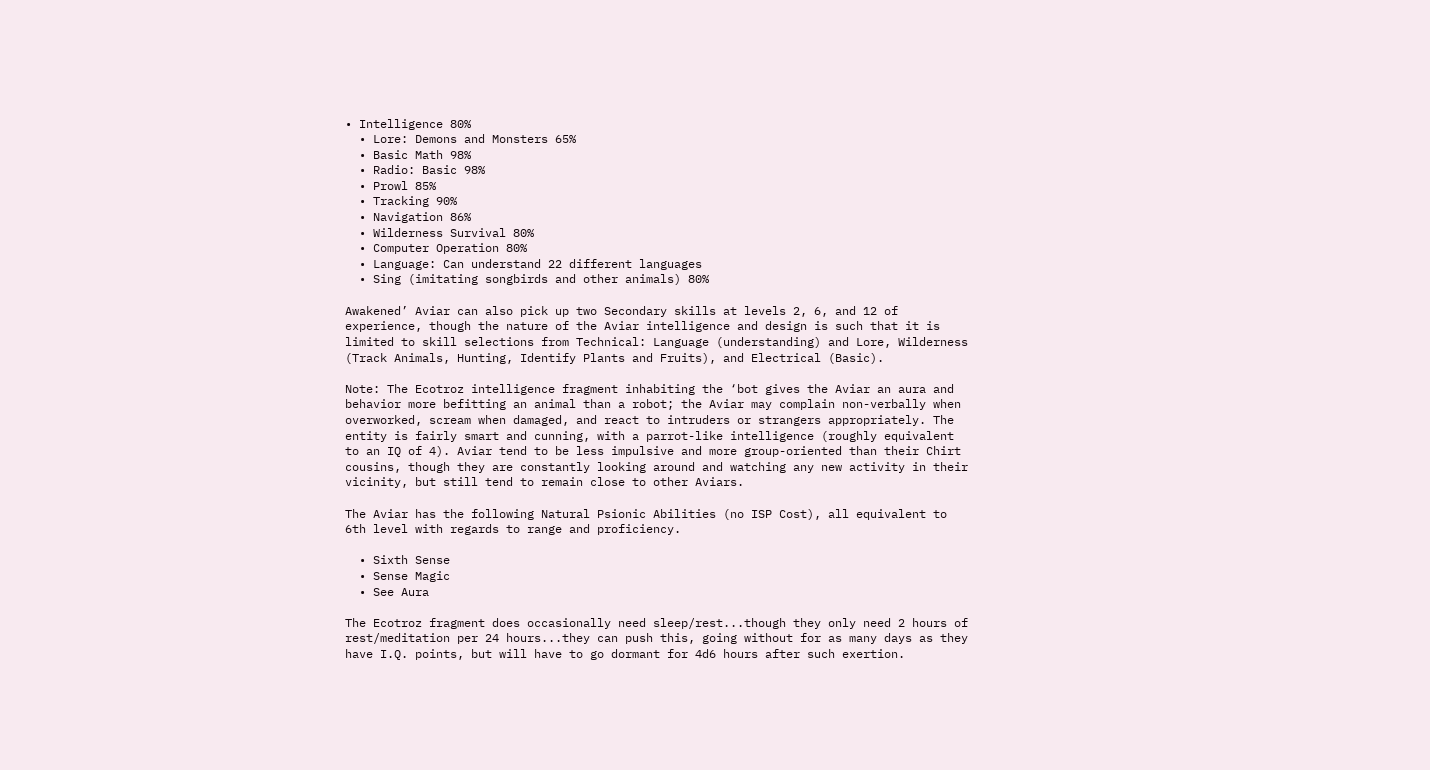• Intelligence 80%
  • Lore: Demons and Monsters 65%
  • Basic Math 98%
  • Radio: Basic 98%
  • Prowl 85%
  • Tracking 90%
  • Navigation 86%
  • Wilderness Survival 80%
  • Computer Operation 80%
  • Language: Can understand 22 different languages
  • Sing (imitating songbirds and other animals) 80%

Awakened’ Aviar can also pick up two Secondary skills at levels 2, 6, and 12 of experience, though the nature of the Aviar intelligence and design is such that it is limited to skill selections from Technical: Language (understanding) and Lore, Wilderness (Track Animals, Hunting, Identify Plants and Fruits), and Electrical (Basic).

Note: The Ecotroz intelligence fragment inhabiting the ‘bot gives the Aviar an aura and behavior more befitting an animal than a robot; the Aviar may complain non-verbally when overworked, scream when damaged, and react to intruders or strangers appropriately. The entity is fairly smart and cunning, with a parrot-like intelligence (roughly equivalent to an IQ of 4). Aviar tend to be less impulsive and more group-oriented than their Chirt cousins, though they are constantly looking around and watching any new activity in their vicinity, but still tend to remain close to other Aviars.

The Aviar has the following Natural Psionic Abilities (no ISP Cost), all equivalent to 6th level with regards to range and proficiency.

  • Sixth Sense
  • Sense Magic
  • See Aura

The Ecotroz fragment does occasionally need sleep/rest...though they only need 2 hours of rest/meditation per 24 hours...they can push this, going without for as many days as they have I.Q. points, but will have to go dormant for 4d6 hours after such exertion.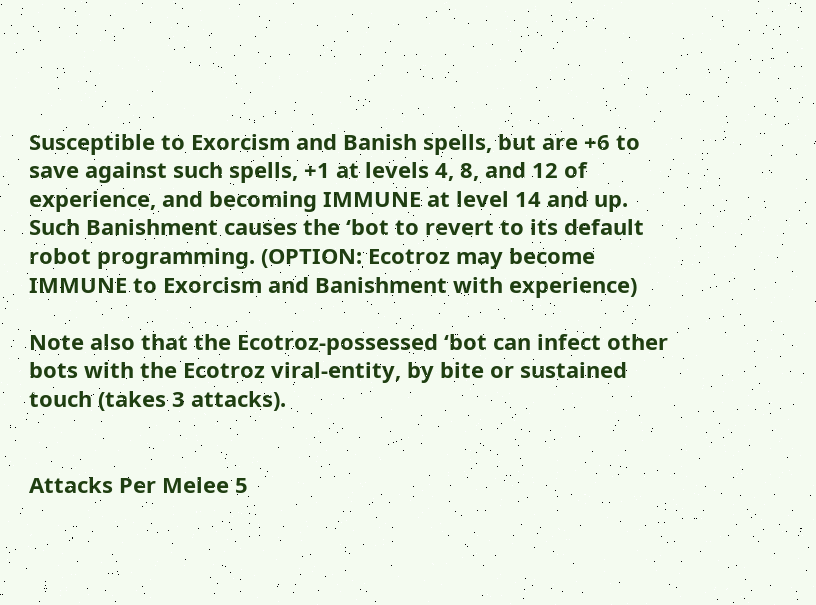Susceptible to Exorcism and Banish spells, but are +6 to save against such spells, +1 at levels 4, 8, and 12 of experience, and becoming IMMUNE at level 14 and up. Such Banishment causes the ‘bot to revert to its default robot programming. (OPTION: Ecotroz may become IMMUNE to Exorcism and Banishment with experience)

Note also that the Ecotroz-possessed ‘bot can infect other bots with the Ecotroz viral-entity, by bite or sustained touch (takes 3 attacks).


Attacks Per Melee 5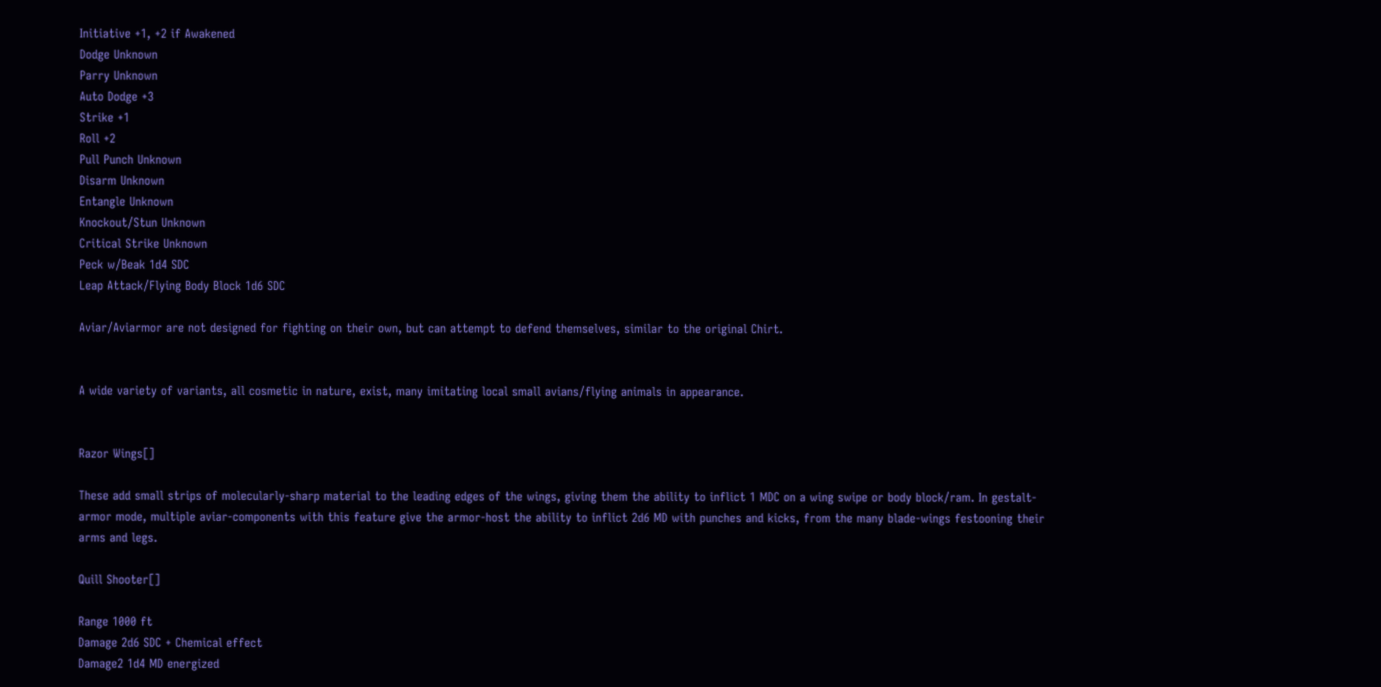Initiative +1, +2 if Awakened
Dodge Unknown
Parry Unknown
Auto Dodge +3
Strike +1
Roll +2
Pull Punch Unknown
Disarm Unknown
Entangle Unknown
Knockout/Stun Unknown
Critical Strike Unknown
Peck w/Beak 1d4 SDC
Leap Attack/Flying Body Block 1d6 SDC

Aviar/Aviarmor are not designed for fighting on their own, but can attempt to defend themselves, similar to the original Chirt.


A wide variety of variants, all cosmetic in nature, exist, many imitating local small avians/flying animals in appearance.


Razor Wings[]

These add small strips of molecularly-sharp material to the leading edges of the wings, giving them the ability to inflict 1 MDC on a wing swipe or body block/ram. In gestalt-armor mode, multiple aviar-components with this feature give the armor-host the ability to inflict 2d6 MD with punches and kicks, from the many blade-wings festooning their arms and legs.

Quill Shooter[]

Range 1000 ft
Damage 2d6 SDC + Chemical effect
Damage2 1d4 MD energized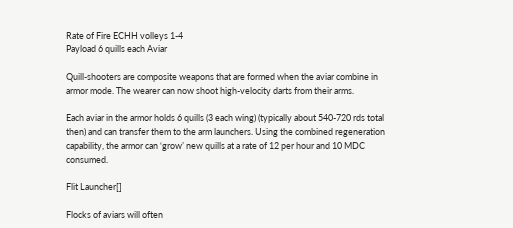Rate of Fire ECHH volleys 1-4
Payload 6 quills each Aviar

Quill-shooters are composite weapons that are formed when the aviar combine in armor mode. The wearer can now shoot high-velocity darts from their arms.

Each aviar in the armor holds 6 quills (3 each wing) (typically about 540-720 rds total then) and can transfer them to the arm launchers. Using the combined regeneration capability, the armor can ‘grow’ new quills at a rate of 12 per hour and 10 MDC consumed.

Flit Launcher[]

Flocks of aviars will often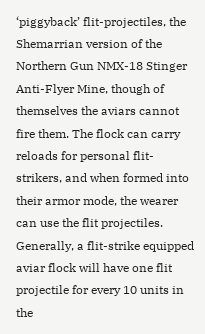‘piggyback’ flit-projectiles, the Shemarrian version of the Northern Gun NMX-18 Stinger Anti-Flyer Mine, though of themselves the aviars cannot fire them. The flock can carry reloads for personal flit-strikers, and when formed into their armor mode, the wearer can use the flit projectiles. Generally, a flit-strike equipped aviar flock will have one flit projectile for every 10 units in the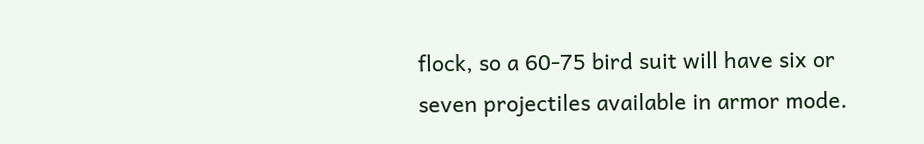flock, so a 60-75 bird suit will have six or seven projectiles available in armor mode.